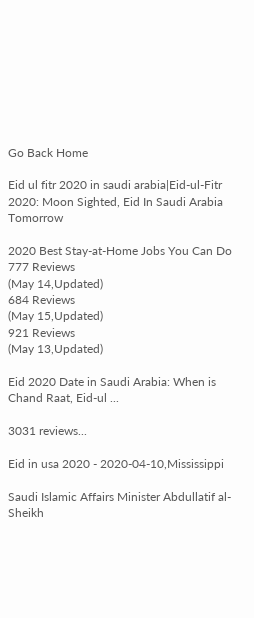Go Back Home

Eid ul fitr 2020 in saudi arabia|Eid-ul-Fitr 2020: Moon Sighted, Eid In Saudi Arabia Tomorrow

2020 Best Stay-at-Home Jobs You Can Do
777 Reviews
(May 14,Updated)
684 Reviews
(May 15,Updated)
921 Reviews
(May 13,Updated)

Eid 2020 Date in Saudi Arabia: When is Chand Raat, Eid-ul ...

3031 reviews...

Eid in usa 2020 - 2020-04-10,Mississippi

Saudi Islamic Affairs Minister Abdullatif al-Sheikh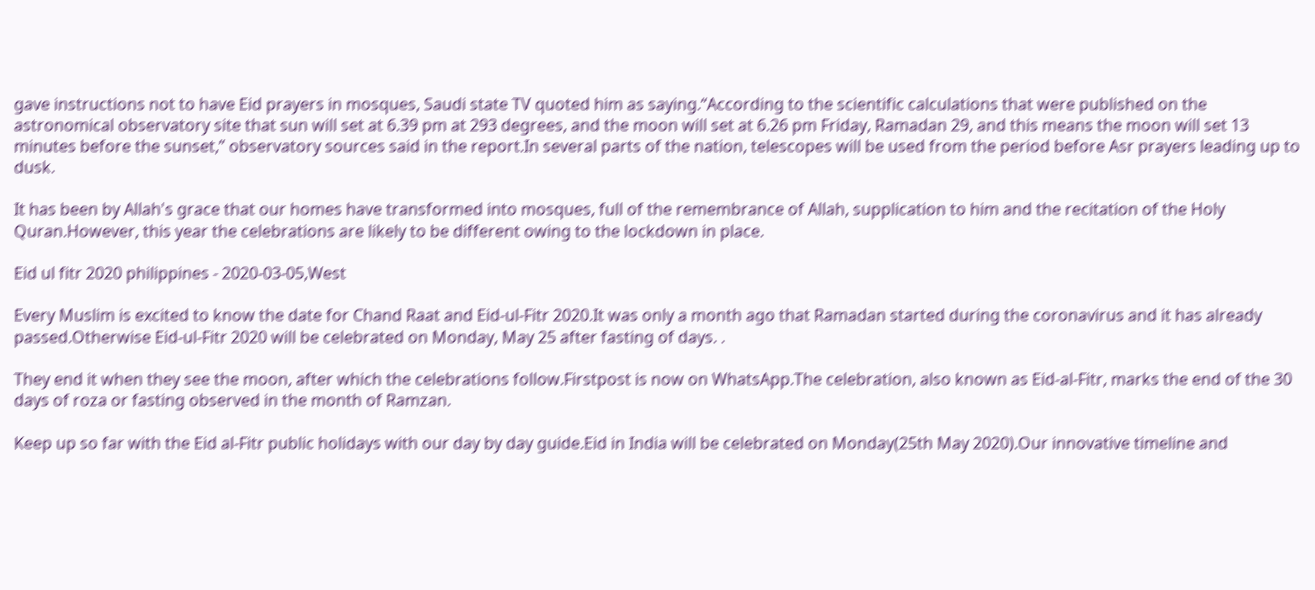gave instructions not to have Eid prayers in mosques, Saudi state TV quoted him as saying.“According to the scientific calculations that were published on the astronomical observatory site that sun will set at 6.39 pm at 293 degrees, and the moon will set at 6.26 pm Friday, Ramadan 29, and this means the moon will set 13 minutes before the sunset,” observatory sources said in the report.In several parts of the nation, telescopes will be used from the period before Asr prayers leading up to dusk.

It has been by Allah's grace that our homes have transformed into mosques, full of the remembrance of Allah, supplication to him and the recitation of the Holy Quran.However, this year the celebrations are likely to be different owing to the lockdown in place.

Eid ul fitr 2020 philippines - 2020-03-05,West

Every Muslim is excited to know the date for Chand Raat and Eid-ul-Fitr 2020.It was only a month ago that Ramadan started during the coronavirus and it has already passed.Otherwise Eid-ul-Fitr 2020 will be celebrated on Monday, May 25 after fasting of days. .

They end it when they see the moon, after which the celebrations follow.Firstpost is now on WhatsApp.The celebration, also known as Eid-al-Fitr, marks the end of the 30 days of roza or fasting observed in the month of Ramzan.

Keep up so far with the Eid al-Fitr public holidays with our day by day guide.Eid in India will be celebrated on Monday(25th May 2020).Our innovative timeline and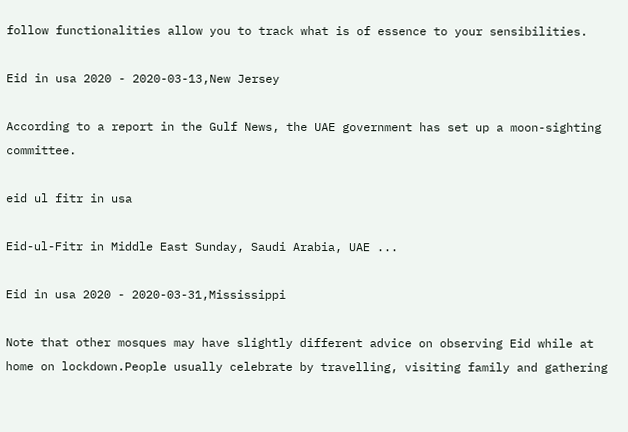follow functionalities allow you to track what is of essence to your sensibilities.

Eid in usa 2020 - 2020-03-13,New Jersey

According to a report in the Gulf News, the UAE government has set up a moon-sighting committee.

eid ul fitr in usa

Eid-ul-Fitr in Middle East Sunday, Saudi Arabia, UAE ...

Eid in usa 2020 - 2020-03-31,Mississippi

Note that other mosques may have slightly different advice on observing Eid while at home on lockdown.People usually celebrate by travelling, visiting family and gathering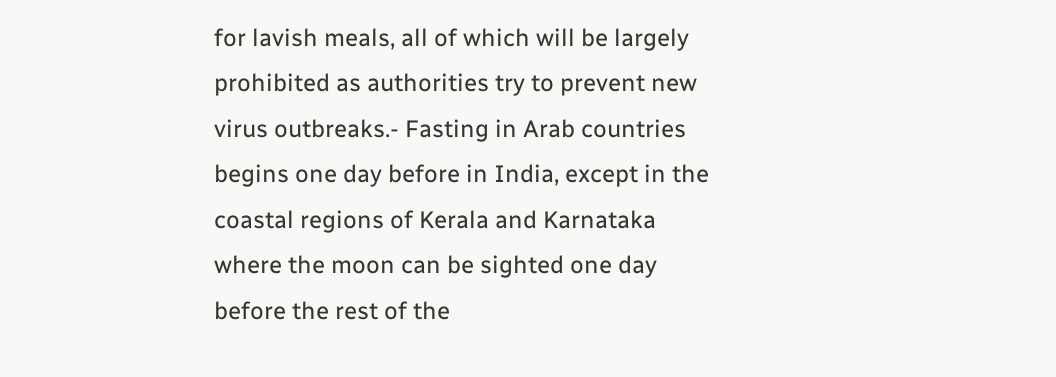for lavish meals, all of which will be largely prohibited as authorities try to prevent new virus outbreaks.- Fasting in Arab countries begins one day before in India, except in the coastal regions of Kerala and Karnataka where the moon can be sighted one day before the rest of the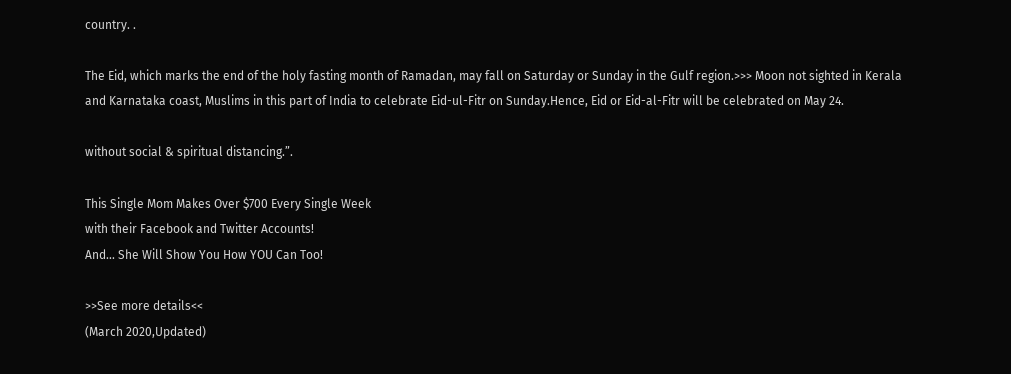country. .

The Eid, which marks the end of the holy fasting month of Ramadan, may fall on Saturday or Sunday in the Gulf region.>>> Moon not sighted in Kerala and Karnataka coast, Muslims in this part of India to celebrate Eid-ul-Fitr on Sunday.Hence, Eid or Eid-al-Fitr will be celebrated on May 24.

without social & spiritual distancing.”.

This Single Mom Makes Over $700 Every Single Week
with their Facebook and Twitter Accounts!
And... She Will Show You How YOU Can Too!

>>See more details<<
(March 2020,Updated)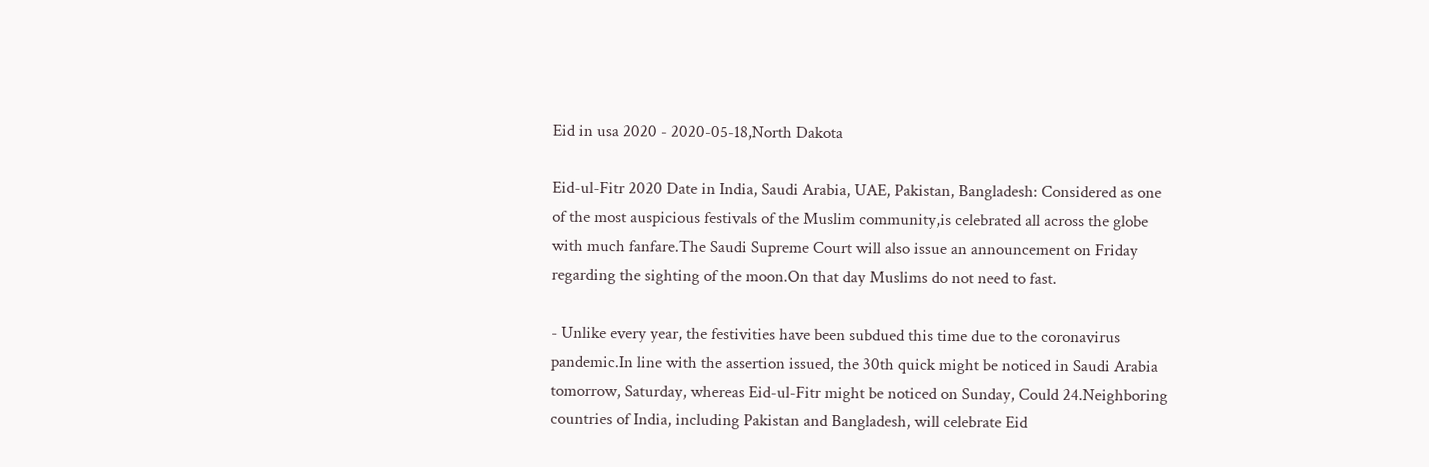Eid in usa 2020 - 2020-05-18,North Dakota

Eid-ul-Fitr 2020 Date in India, Saudi Arabia, UAE, Pakistan, Bangladesh: Considered as one of the most auspicious festivals of the Muslim community,is celebrated all across the globe with much fanfare.The Saudi Supreme Court will also issue an announcement on Friday regarding the sighting of the moon.On that day Muslims do not need to fast.

- Unlike every year, the festivities have been subdued this time due to the coronavirus pandemic.In line with the assertion issued, the 30th quick might be noticed in Saudi Arabia tomorrow, Saturday, whereas Eid-ul-Fitr might be noticed on Sunday, Could 24.Neighboring countries of India, including Pakistan and Bangladesh, will celebrate Eid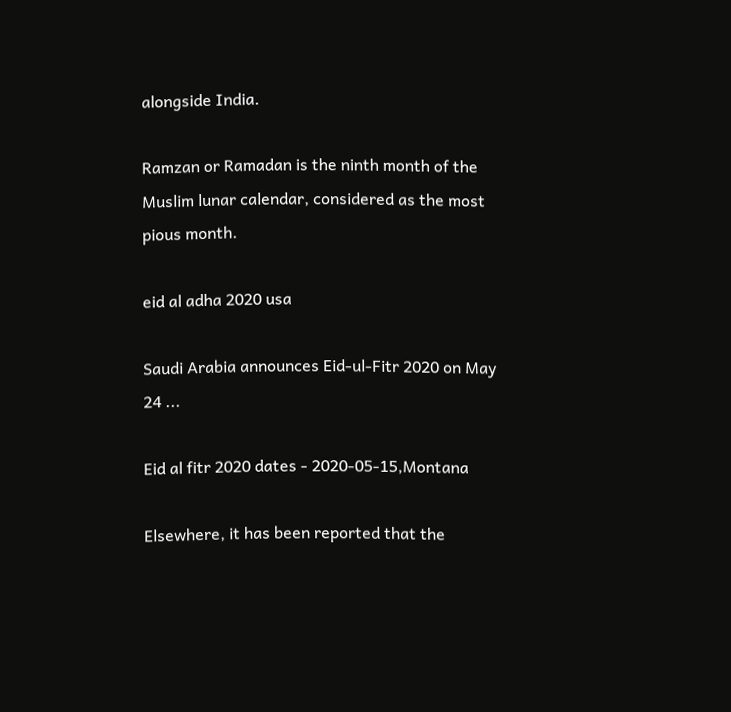alongside India.

Ramzan or Ramadan is the ninth month of the Muslim lunar calendar, considered as the most pious month.

eid al adha 2020 usa

Saudi Arabia announces Eid-ul-Fitr 2020 on May 24 ...

Eid al fitr 2020 dates - 2020-05-15,Montana

Elsewhere, it has been reported that the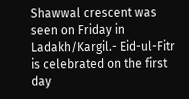Shawwal crescent was seen on Friday in Ladakh/Kargil.- Eid-ul-Fitr is celebrated on the first day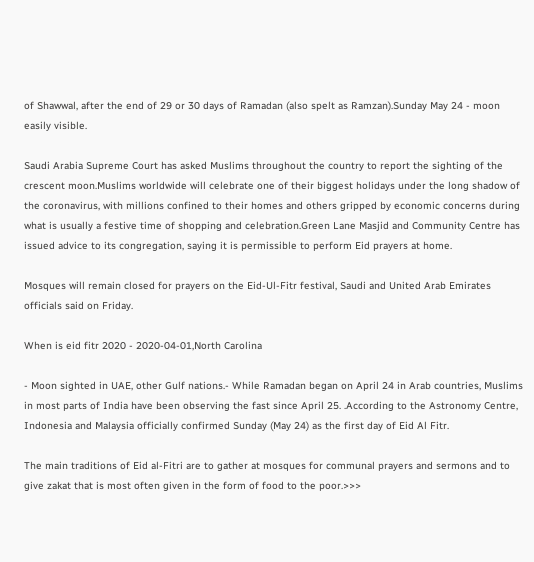of Shawwal, after the end of 29 or 30 days of Ramadan (also spelt as Ramzan).Sunday May 24 - moon easily visible.

Saudi Arabia Supreme Court has asked Muslims throughout the country to report the sighting of the crescent moon.Muslims worldwide will celebrate one of their biggest holidays under the long shadow of the coronavirus, with millions confined to their homes and others gripped by economic concerns during what is usually a festive time of shopping and celebration.Green Lane Masjid and Community Centre has issued advice to its congregation, saying it is permissible to perform Eid prayers at home.

Mosques will remain closed for prayers on the Eid-Ul-Fitr festival, Saudi and United Arab Emirates officials said on Friday.

When is eid fitr 2020 - 2020-04-01,North Carolina

- Moon sighted in UAE, other Gulf nations.- While Ramadan began on April 24 in Arab countries, Muslims in most parts of India have been observing the fast since April 25. .According to the Astronomy Centre, Indonesia and Malaysia officially confirmed Sunday (May 24) as the first day of Eid Al Fitr.

The main traditions of Eid al-Fitri are to gather at mosques for communal prayers and sermons and to give zakat that is most often given in the form of food to the poor.>>>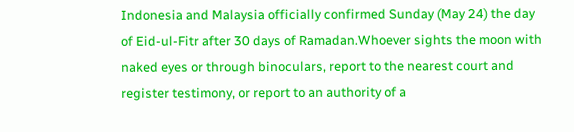Indonesia and Malaysia officially confirmed Sunday (May 24) the day of Eid-ul-Fitr after 30 days of Ramadan.Whoever sights the moon with naked eyes or through binoculars, report to the nearest court and register testimony, or report to an authority of a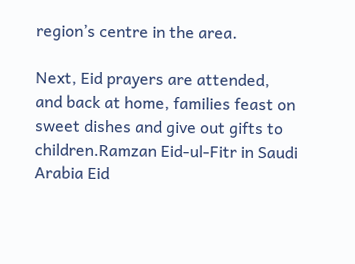region’s centre in the area.

Next, Eid prayers are attended, and back at home, families feast on sweet dishes and give out gifts to children.Ramzan Eid-ul-Fitr in Saudi Arabia Eid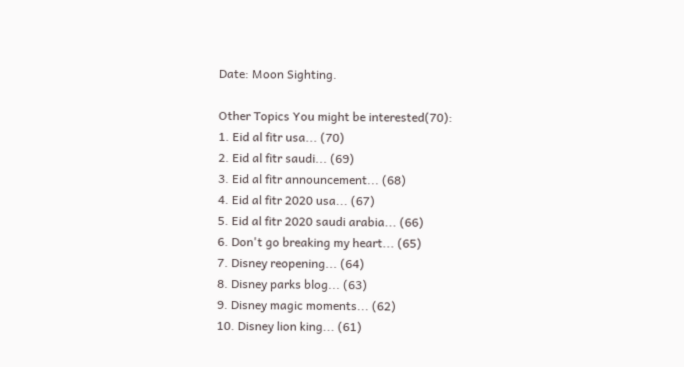Date: Moon Sighting.

Other Topics You might be interested(70):
1. Eid al fitr usa... (70)
2. Eid al fitr saudi... (69)
3. Eid al fitr announcement... (68)
4. Eid al fitr 2020 usa... (67)
5. Eid al fitr 2020 saudi arabia... (66)
6. Don't go breaking my heart... (65)
7. Disney reopening... (64)
8. Disney parks blog... (63)
9. Disney magic moments... (62)
10. Disney lion king... (61)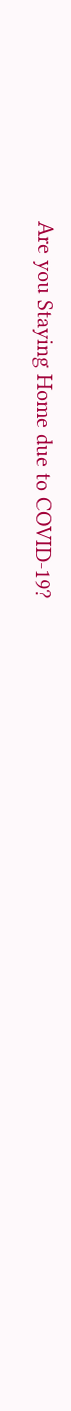Are you Staying Home due to COVID-19?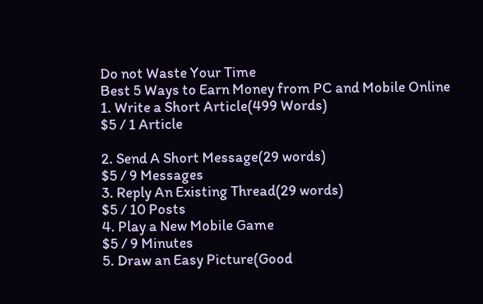Do not Waste Your Time
Best 5 Ways to Earn Money from PC and Mobile Online
1. Write a Short Article(499 Words)
$5 / 1 Article

2. Send A Short Message(29 words)
$5 / 9 Messages
3. Reply An Existing Thread(29 words)
$5 / 10 Posts
4. Play a New Mobile Game
$5 / 9 Minutes
5. Draw an Easy Picture(Good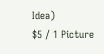Idea)
$5 / 1 Picture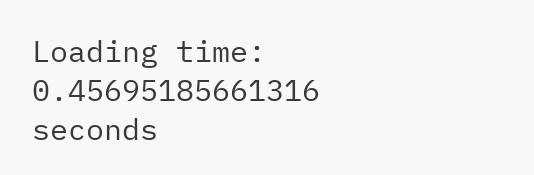Loading time: 0.45695185661316 seconds